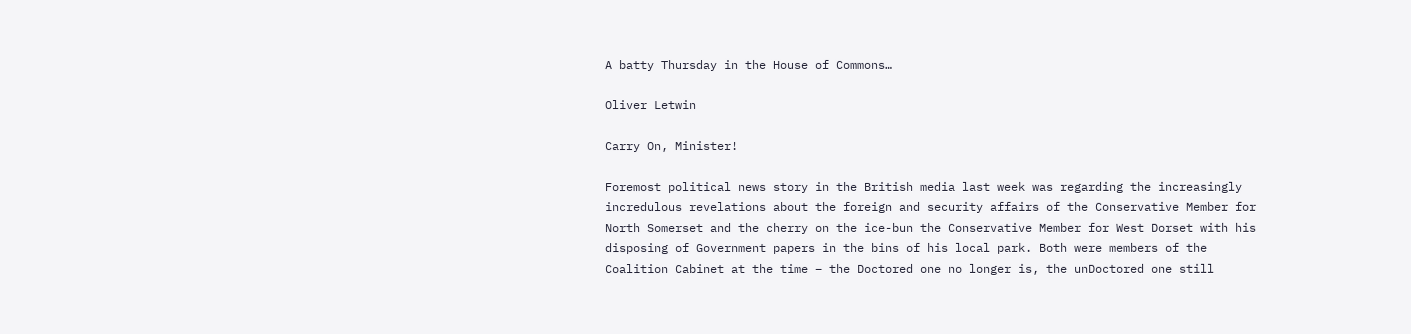A batty Thursday in the House of Commons…

Oliver Letwin

Carry On, Minister!

Foremost political news story in the British media last week was regarding the increasingly incredulous revelations about the foreign and security affairs of the Conservative Member for North Somerset and the cherry on the ice-bun the Conservative Member for West Dorset with his disposing of Government papers in the bins of his local park. Both were members of the Coalition Cabinet at the time – the Doctored one no longer is, the unDoctored one still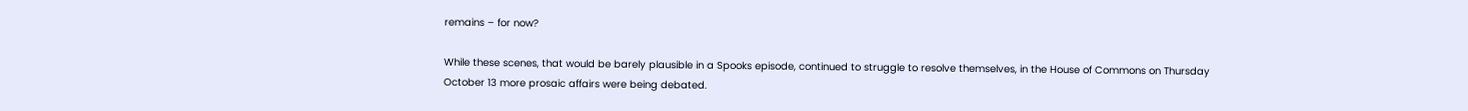remains – for now?

While these scenes, that would be barely plausible in a Spooks episode, continued to struggle to resolve themselves, in the House of Commons on Thursday October 13 more prosaic affairs were being debated.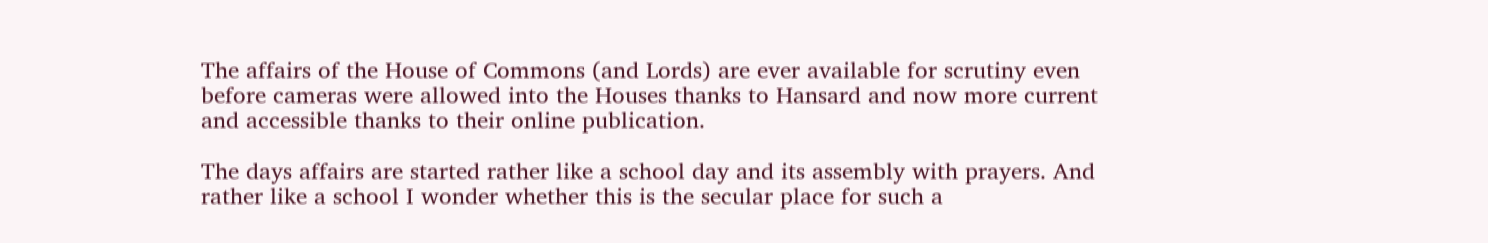The affairs of the House of Commons (and Lords) are ever available for scrutiny even before cameras were allowed into the Houses thanks to Hansard and now more current and accessible thanks to their online publication.

The days affairs are started rather like a school day and its assembly with prayers. And rather like a school I wonder whether this is the secular place for such a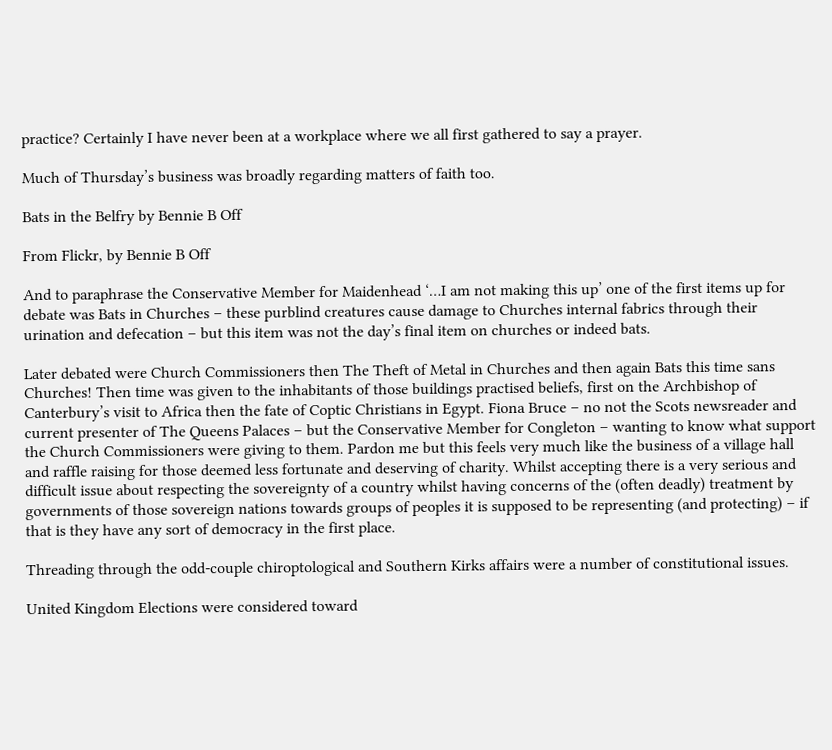practice? Certainly I have never been at a workplace where we all first gathered to say a prayer.

Much of Thursday’s business was broadly regarding matters of faith too.

Bats in the Belfry by Bennie B Off

From Flickr, by Bennie B Off

And to paraphrase the Conservative Member for Maidenhead ‘…I am not making this up’ one of the first items up for debate was Bats in Churches – these purblind creatures cause damage to Churches internal fabrics through their urination and defecation – but this item was not the day’s final item on churches or indeed bats.

Later debated were Church Commissioners then The Theft of Metal in Churches and then again Bats this time sans Churches! Then time was given to the inhabitants of those buildings practised beliefs, first on the Archbishop of Canterbury’s visit to Africa then the fate of Coptic Christians in Egypt. Fiona Bruce – no not the Scots newsreader and current presenter of The Queens Palaces – but the Conservative Member for Congleton – wanting to know what support the Church Commissioners were giving to them. Pardon me but this feels very much like the business of a village hall and raffle raising for those deemed less fortunate and deserving of charity. Whilst accepting there is a very serious and difficult issue about respecting the sovereignty of a country whilst having concerns of the (often deadly) treatment by governments of those sovereign nations towards groups of peoples it is supposed to be representing (and protecting) – if that is they have any sort of democracy in the first place.

Threading through the odd-couple chiroptological and Southern Kirks affairs were a number of constitutional issues.

United Kingdom Elections were considered toward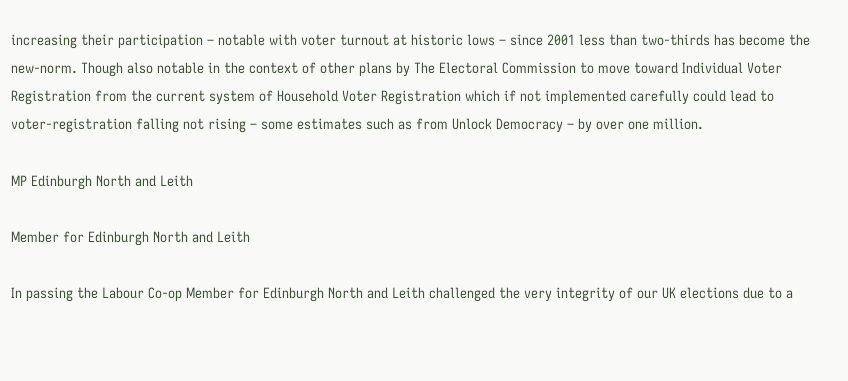increasing their participation – notable with voter turnout at historic lows – since 2001 less than two-thirds has become the new-norm. Though also notable in the context of other plans by The Electoral Commission to move toward Individual Voter Registration from the current system of Household Voter Registration which if not implemented carefully could lead to voter-registration falling not rising – some estimates such as from Unlock Democracy – by over one million.

MP Edinburgh North and Leith

Member for Edinburgh North and Leith

In passing the Labour Co-op Member for Edinburgh North and Leith challenged the very integrity of our UK elections due to a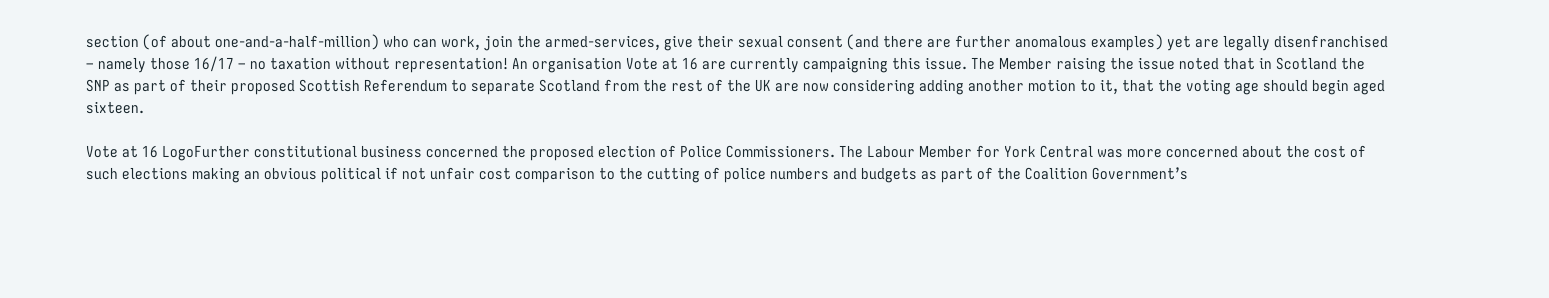section (of about one-and-a-half-million) who can work, join the armed-services, give their sexual consent (and there are further anomalous examples) yet are legally disenfranchised – namely those 16/17 – no taxation without representation! An organisation Vote at 16 are currently campaigning this issue. The Member raising the issue noted that in Scotland the SNP as part of their proposed Scottish Referendum to separate Scotland from the rest of the UK are now considering adding another motion to it, that the voting age should begin aged sixteen.

Vote at 16 LogoFurther constitutional business concerned the proposed election of Police Commissioners. The Labour Member for York Central was more concerned about the cost of such elections making an obvious political if not unfair cost comparison to the cutting of police numbers and budgets as part of the Coalition Government’s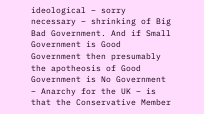ideological – sorry necessary – shrinking of Big Bad Government. And if Small Government is Good Government then presumably the apotheosis of Good Government is No Government – Anarchy for the UK – is that the Conservative Member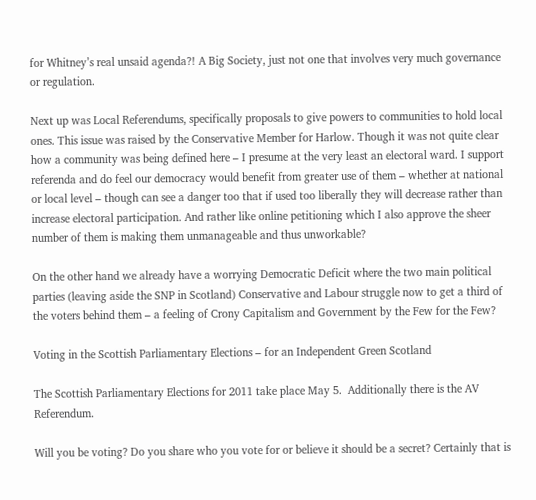for Whitney’s real unsaid agenda?! A Big Society, just not one that involves very much governance or regulation.

Next up was Local Referendums, specifically proposals to give powers to communities to hold local ones. This issue was raised by the Conservative Member for Harlow. Though it was not quite clear how a community was being defined here – I presume at the very least an electoral ward. I support referenda and do feel our democracy would benefit from greater use of them – whether at national or local level – though can see a danger too that if used too liberally they will decrease rather than increase electoral participation. And rather like online petitioning which I also approve the sheer number of them is making them unmanageable and thus unworkable?

On the other hand we already have a worrying Democratic Deficit where the two main political parties (leaving aside the SNP in Scotland) Conservative and Labour struggle now to get a third of the voters behind them – a feeling of Crony Capitalism and Government by the Few for the Few?

Voting in the Scottish Parliamentary Elections – for an Independent Green Scotland

The Scottish Parliamentary Elections for 2011 take place May 5.  Additionally there is the AV Referendum.

Will you be voting? Do you share who you vote for or believe it should be a secret? Certainly that is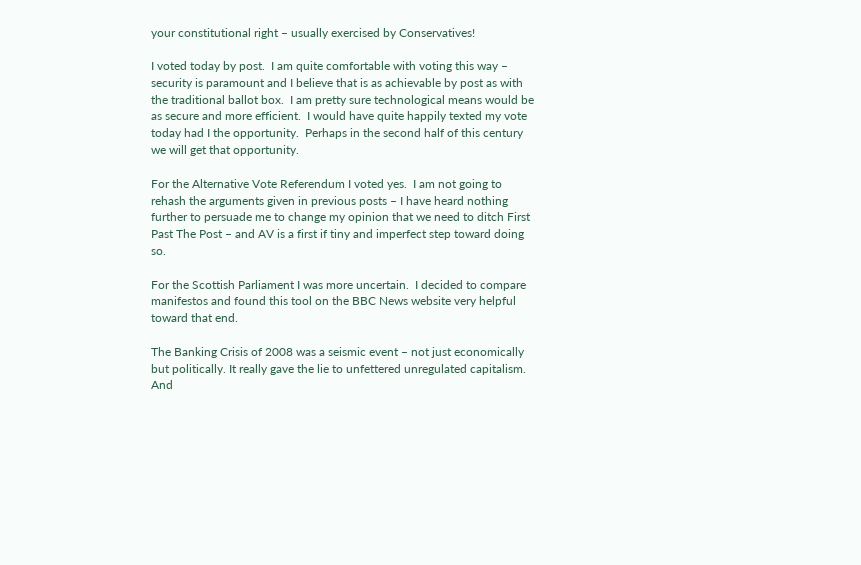your constitutional right – usually exercised by Conservatives!

I voted today by post.  I am quite comfortable with voting this way – security is paramount and I believe that is as achievable by post as with the traditional ballot box.  I am pretty sure technological means would be as secure and more efficient.  I would have quite happily texted my vote today had I the opportunity.  Perhaps in the second half of this century we will get that opportunity.

For the Alternative Vote Referendum I voted yes.  I am not going to rehash the arguments given in previous posts – I have heard nothing further to persuade me to change my opinion that we need to ditch First Past The Post – and AV is a first if tiny and imperfect step toward doing so.

For the Scottish Parliament I was more uncertain.  I decided to compare manifestos and found this tool on the BBC News website very helpful toward that end.

The Banking Crisis of 2008 was a seismic event – not just economically but politically. It really gave the lie to unfettered unregulated capitalism. And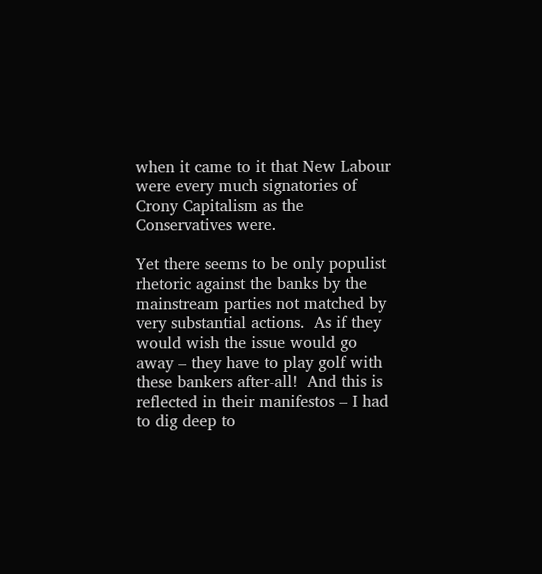when it came to it that New Labour were every much signatories of Crony Capitalism as the Conservatives were.

Yet there seems to be only populist rhetoric against the banks by the mainstream parties not matched by very substantial actions.  As if they would wish the issue would go away – they have to play golf with these bankers after-all!  And this is reflected in their manifestos – I had to dig deep to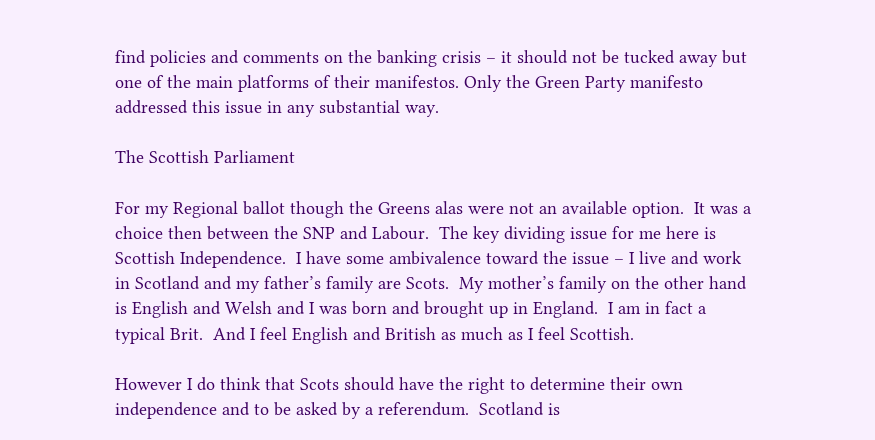find policies and comments on the banking crisis – it should not be tucked away but one of the main platforms of their manifestos. Only the Green Party manifesto addressed this issue in any substantial way.

The Scottish Parliament

For my Regional ballot though the Greens alas were not an available option.  It was a choice then between the SNP and Labour.  The key dividing issue for me here is Scottish Independence.  I have some ambivalence toward the issue – I live and work in Scotland and my father’s family are Scots.  My mother’s family on the other hand is English and Welsh and I was born and brought up in England.  I am in fact a typical Brit.  And I feel English and British as much as I feel Scottish.

However I do think that Scots should have the right to determine their own independence and to be asked by a referendum.  Scotland is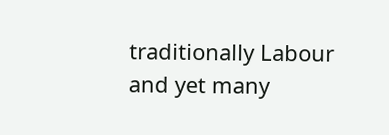traditionally Labour and yet many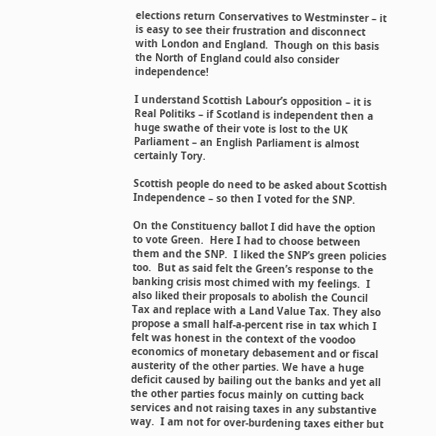elections return Conservatives to Westminster – it is easy to see their frustration and disconnect with London and England.  Though on this basis the North of England could also consider independence!

I understand Scottish Labour’s opposition – it is Real Politiks – if Scotland is independent then a huge swathe of their vote is lost to the UK Parliament – an English Parliament is almost certainly Tory.

Scottish people do need to be asked about Scottish Independence – so then I voted for the SNP.

On the Constituency ballot I did have the option to vote Green.  Here I had to choose between them and the SNP.  I liked the SNP’s green policies too.  But as said felt the Green’s response to the banking crisis most chimed with my feelings.  I also liked their proposals to abolish the Council Tax and replace with a Land Value Tax. They also propose a small half-a-percent rise in tax which I felt was honest in the context of the voodoo economics of monetary debasement and or fiscal austerity of the other parties. We have a huge deficit caused by bailing out the banks and yet all the other parties focus mainly on cutting back services and not raising taxes in any substantive way.  I am not for over-burdening taxes either but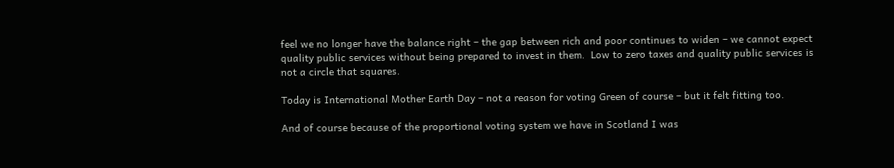feel we no longer have the balance right – the gap between rich and poor continues to widen – we cannot expect quality public services without being prepared to invest in them.  Low to zero taxes and quality public services is not a circle that squares.

Today is International Mother Earth Day – not a reason for voting Green of course – but it felt fitting too.

And of course because of the proportional voting system we have in Scotland I was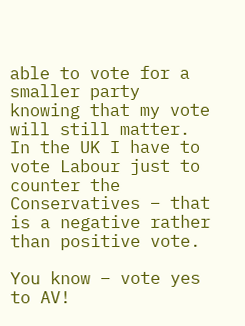able to vote for a smaller party knowing that my vote will still matter.  In the UK I have to vote Labour just to counter the Conservatives – that is a negative rather than positive vote.

You know – vote yes to AV!